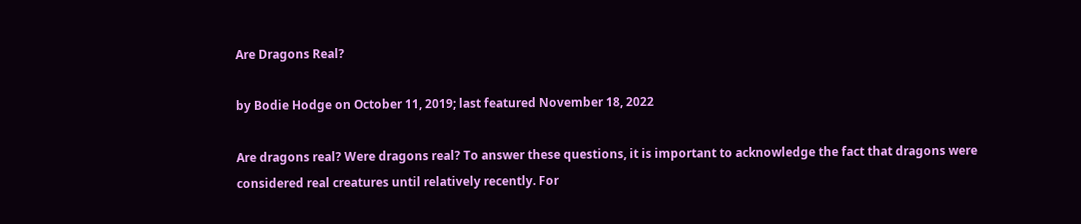Are Dragons Real?

by Bodie Hodge on October 11, 2019; last featured November 18, 2022

Are dragons real? Were dragons real? To answer these questions, it is important to acknowledge the fact that dragons were considered real creatures until relatively recently. For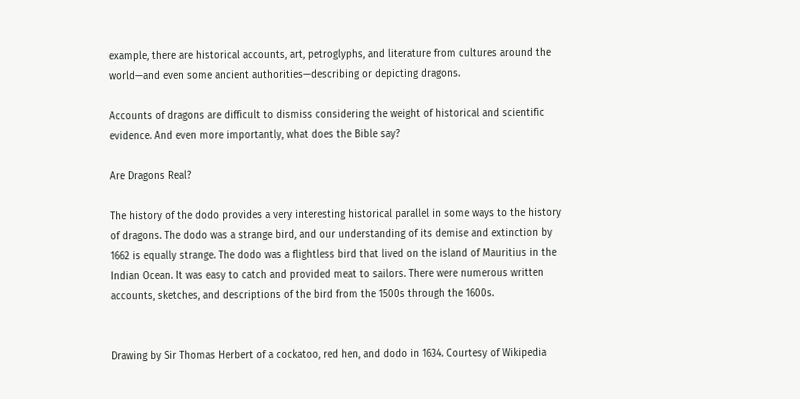example, there are historical accounts, art, petroglyphs, and literature from cultures around the world—and even some ancient authorities—describing or depicting dragons.

Accounts of dragons are difficult to dismiss considering the weight of historical and scientific evidence. And even more importantly, what does the Bible say?

Are Dragons Real?

The history of the dodo provides a very interesting historical parallel in some ways to the history of dragons. The dodo was a strange bird, and our understanding of its demise and extinction by 1662 is equally strange. The dodo was a flightless bird that lived on the island of Mauritius in the Indian Ocean. It was easy to catch and provided meat to sailors. There were numerous written accounts, sketches, and descriptions of the bird from the 1500s through the 1600s.


Drawing by Sir Thomas Herbert of a cockatoo, red hen, and dodo in 1634. Courtesy of Wikipedia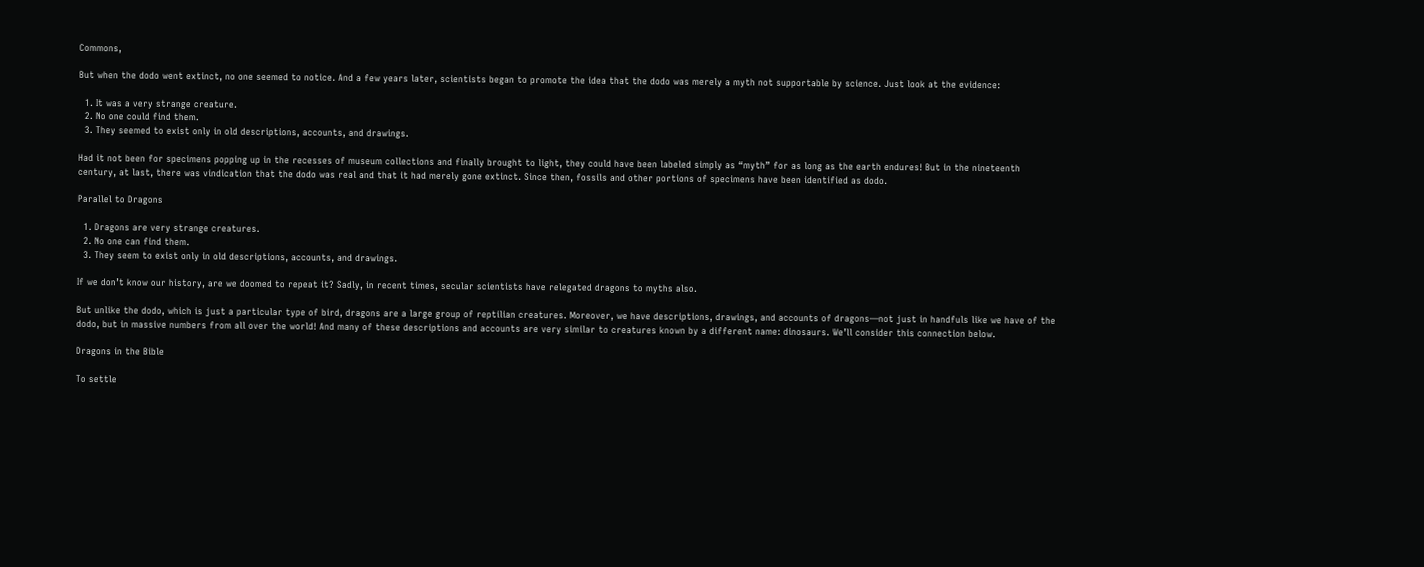Commons,

But when the dodo went extinct, no one seemed to notice. And a few years later, scientists began to promote the idea that the dodo was merely a myth not supportable by science. Just look at the evidence:

  1. It was a very strange creature.
  2. No one could find them.
  3. They seemed to exist only in old descriptions, accounts, and drawings.

Had it not been for specimens popping up in the recesses of museum collections and finally brought to light, they could have been labeled simply as “myth” for as long as the earth endures! But in the nineteenth century, at last, there was vindication that the dodo was real and that it had merely gone extinct. Since then, fossils and other portions of specimens have been identified as dodo.

Parallel to Dragons

  1. Dragons are very strange creatures.
  2. No one can find them.
  3. They seem to exist only in old descriptions, accounts, and drawings.

If we don’t know our history, are we doomed to repeat it? Sadly, in recent times, secular scientists have relegated dragons to myths also.

But unlike the dodo, which is just a particular type of bird, dragons are a large group of reptilian creatures. Moreover, we have descriptions, drawings, and accounts of dragons—not just in handfuls like we have of the dodo, but in massive numbers from all over the world! And many of these descriptions and accounts are very similar to creatures known by a different name: dinosaurs. We’ll consider this connection below.

Dragons in the Bible

To settle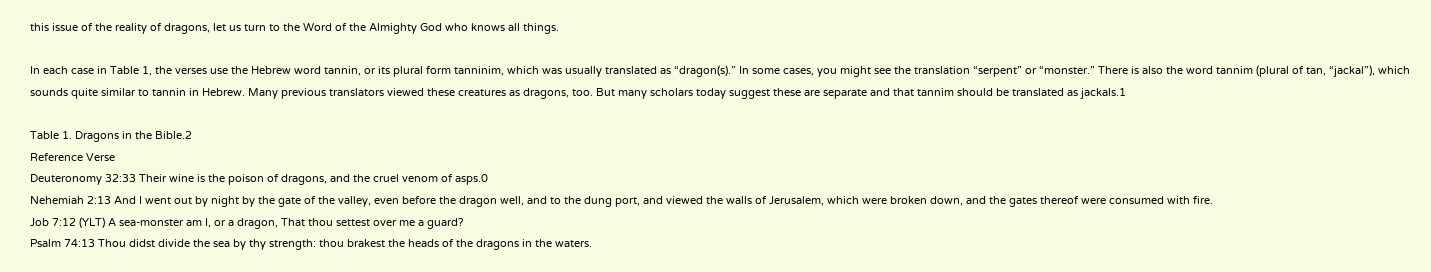this issue of the reality of dragons, let us turn to the Word of the Almighty God who knows all things.

In each case in Table 1, the verses use the Hebrew word tannin, or its plural form tanninim, which was usually translated as “dragon(s).” In some cases, you might see the translation “serpent” or “monster.” There is also the word tannim (plural of tan, “jackal”), which sounds quite similar to tannin in Hebrew. Many previous translators viewed these creatures as dragons, too. But many scholars today suggest these are separate and that tannim should be translated as jackals.1

Table 1. Dragons in the Bible.2
Reference Verse
Deuteronomy 32:33 Their wine is the poison of dragons, and the cruel venom of asps.0
Nehemiah 2:13 And I went out by night by the gate of the valley, even before the dragon well, and to the dung port, and viewed the walls of Jerusalem, which were broken down, and the gates thereof were consumed with fire.
Job 7:12 (YLT) A sea-monster am I, or a dragon, That thou settest over me a guard?
Psalm 74:13 Thou didst divide the sea by thy strength: thou brakest the heads of the dragons in the waters.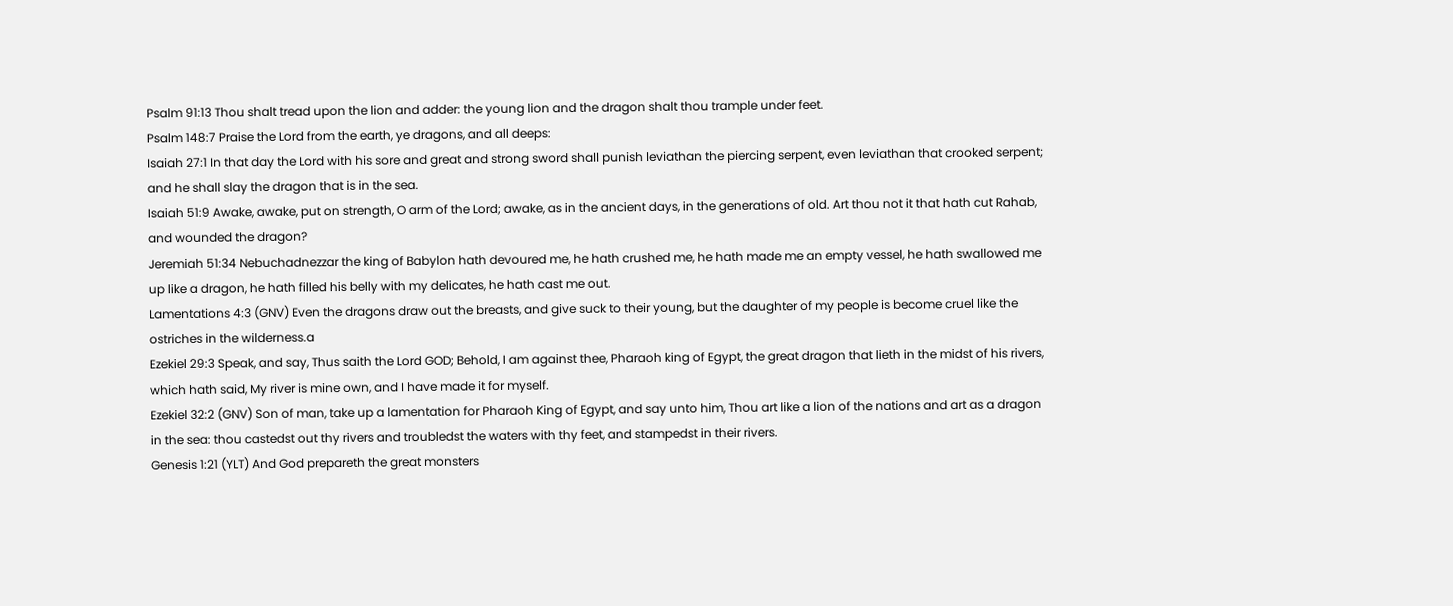Psalm 91:13 Thou shalt tread upon the lion and adder: the young lion and the dragon shalt thou trample under feet.
Psalm 148:7 Praise the Lord from the earth, ye dragons, and all deeps:
Isaiah 27:1 In that day the Lord with his sore and great and strong sword shall punish leviathan the piercing serpent, even leviathan that crooked serpent; and he shall slay the dragon that is in the sea.
Isaiah 51:9 Awake, awake, put on strength, O arm of the Lord; awake, as in the ancient days, in the generations of old. Art thou not it that hath cut Rahab, and wounded the dragon?
Jeremiah 51:34 Nebuchadnezzar the king of Babylon hath devoured me, he hath crushed me, he hath made me an empty vessel, he hath swallowed me up like a dragon, he hath filled his belly with my delicates, he hath cast me out.
Lamentations 4:3 (GNV) Even the dragons draw out the breasts, and give suck to their young, but the daughter of my people is become cruel like the ostriches in the wilderness.a
Ezekiel 29:3 Speak, and say, Thus saith the Lord GOD; Behold, I am against thee, Pharaoh king of Egypt, the great dragon that lieth in the midst of his rivers, which hath said, My river is mine own, and I have made it for myself.
Ezekiel 32:2 (GNV) Son of man, take up a lamentation for Pharaoh King of Egypt, and say unto him, Thou art like a lion of the nations and art as a dragon in the sea: thou castedst out thy rivers and troubledst the waters with thy feet, and stampedst in their rivers.
Genesis 1:21 (YLT) And God prepareth the great monsters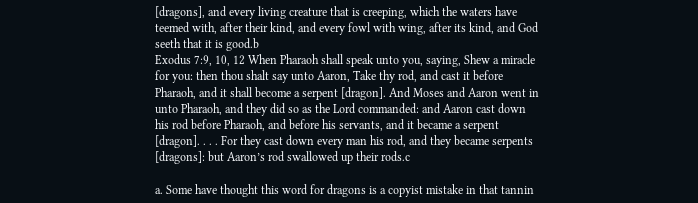[dragons], and every living creature that is creeping, which the waters have teemed with, after their kind, and every fowl with wing, after its kind, and God seeth that it is good.b
Exodus 7:9, 10, 12 When Pharaoh shall speak unto you, saying, Shew a miracle for you: then thou shalt say unto Aaron, Take thy rod, and cast it before Pharaoh, and it shall become a serpent [dragon]. And Moses and Aaron went in unto Pharaoh, and they did so as the Lord commanded: and Aaron cast down his rod before Pharaoh, and before his servants, and it became a serpent [dragon]. . . . For they cast down every man his rod, and they became serpents [dragons]: but Aaron’s rod swallowed up their rods.c

a. Some have thought this word for dragons is a copyist mistake in that tannin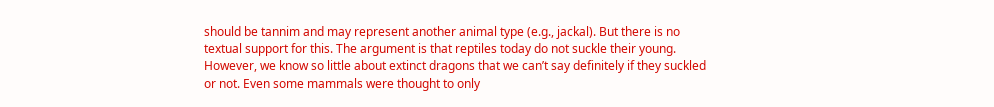should be tannim and may represent another animal type (e.g., jackal). But there is no textual support for this. The argument is that reptiles today do not suckle their young. However, we know so little about extinct dragons that we can’t say definitely if they suckled or not. Even some mammals were thought to only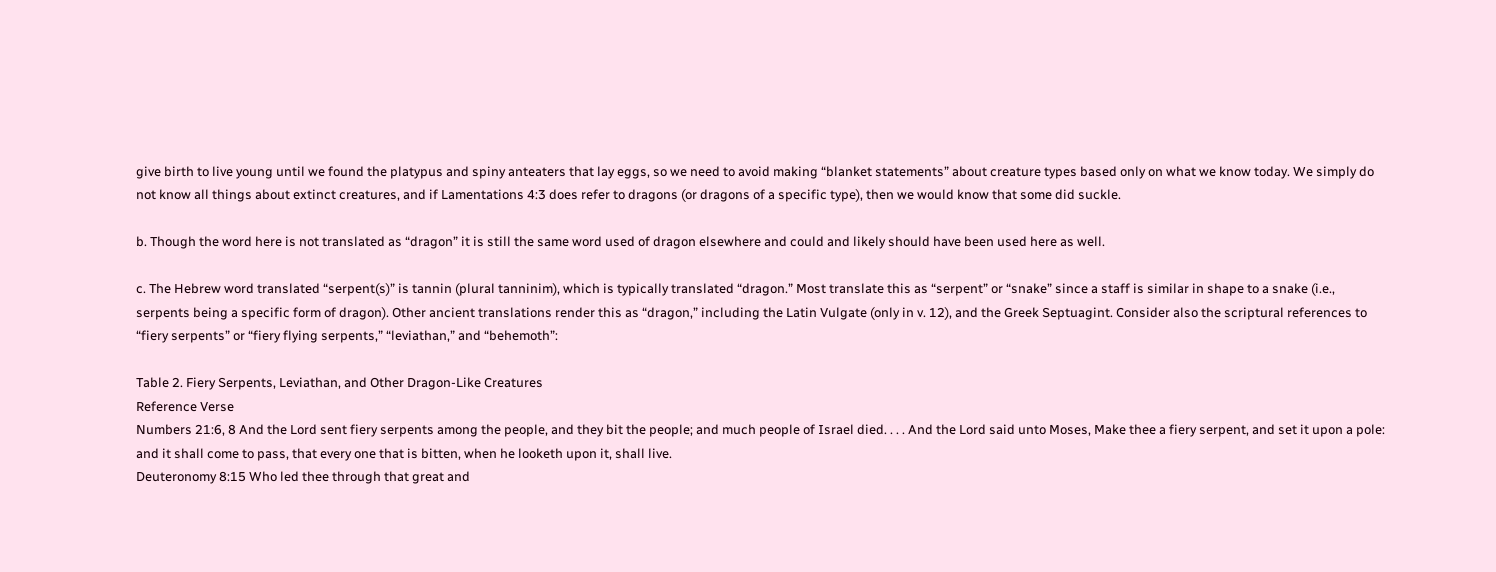give birth to live young until we found the platypus and spiny anteaters that lay eggs, so we need to avoid making “blanket statements” about creature types based only on what we know today. We simply do not know all things about extinct creatures, and if Lamentations 4:3 does refer to dragons (or dragons of a specific type), then we would know that some did suckle.

b. Though the word here is not translated as “dragon” it is still the same word used of dragon elsewhere and could and likely should have been used here as well.

c. The Hebrew word translated “serpent(s)” is tannin (plural tanninim), which is typically translated “dragon.” Most translate this as “serpent” or “snake” since a staff is similar in shape to a snake (i.e., serpents being a specific form of dragon). Other ancient translations render this as “dragon,” including the Latin Vulgate (only in v. 12), and the Greek Septuagint. Consider also the scriptural references to “fiery serpents” or “fiery flying serpents,” “leviathan,” and “behemoth”:

Table 2. Fiery Serpents, Leviathan, and Other Dragon-Like Creatures
Reference Verse
Numbers 21:6, 8 And the Lord sent fiery serpents among the people, and they bit the people; and much people of Israel died. . . . And the Lord said unto Moses, Make thee a fiery serpent, and set it upon a pole: and it shall come to pass, that every one that is bitten, when he looketh upon it, shall live.
Deuteronomy 8:15 Who led thee through that great and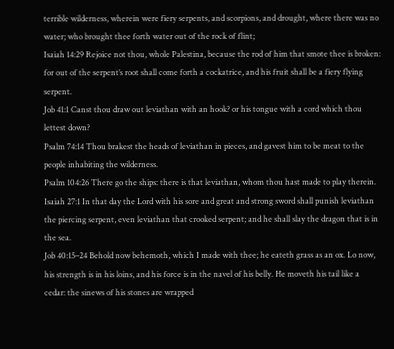terrible wilderness, wherein were fiery serpents, and scorpions, and drought, where there was no water; who brought thee forth water out of the rock of flint;
Isaiah 14:29 Rejoice not thou, whole Palestina, because the rod of him that smote thee is broken: for out of the serpent’s root shall come forth a cockatrice, and his fruit shall be a fiery flying serpent.
Job 41:1 Canst thou draw out leviathan with an hook? or his tongue with a cord which thou lettest down?
Psalm 74:14 Thou brakest the heads of leviathan in pieces, and gavest him to be meat to the people inhabiting the wilderness.
Psalm 104:26 There go the ships: there is that leviathan, whom thou hast made to play therein.
Isaiah 27:1 In that day the Lord with his sore and great and strong sword shall punish leviathan the piercing serpent, even leviathan that crooked serpent; and he shall slay the dragon that is in the sea.
Job 40:15–24 Behold now behemoth, which I made with thee; he eateth grass as an ox. Lo now, his strength is in his loins, and his force is in the navel of his belly. He moveth his tail like a cedar: the sinews of his stones are wrapped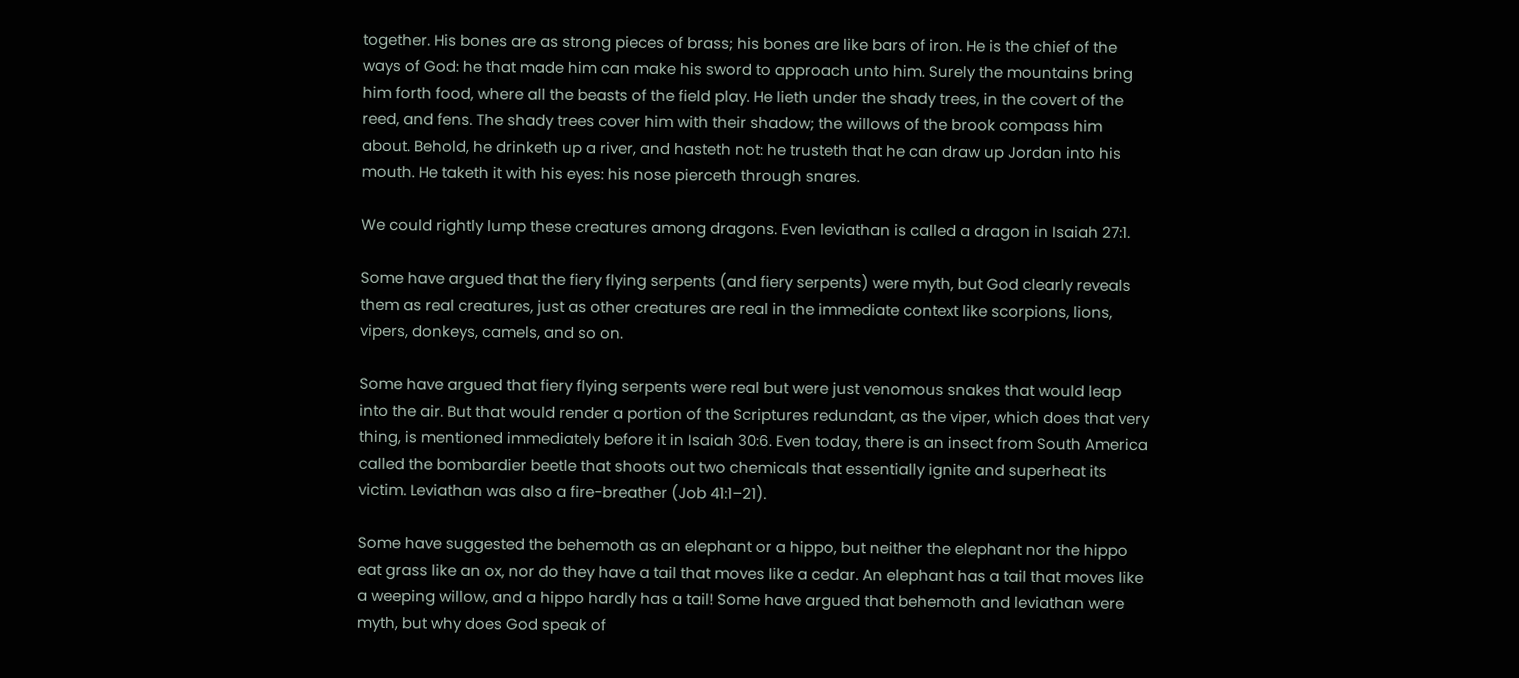together. His bones are as strong pieces of brass; his bones are like bars of iron. He is the chief of the ways of God: he that made him can make his sword to approach unto him. Surely the mountains bring him forth food, where all the beasts of the field play. He lieth under the shady trees, in the covert of the reed, and fens. The shady trees cover him with their shadow; the willows of the brook compass him about. Behold, he drinketh up a river, and hasteth not: he trusteth that he can draw up Jordan into his mouth. He taketh it with his eyes: his nose pierceth through snares.

We could rightly lump these creatures among dragons. Even leviathan is called a dragon in Isaiah 27:1.

Some have argued that the fiery flying serpents (and fiery serpents) were myth, but God clearly reveals them as real creatures, just as other creatures are real in the immediate context like scorpions, lions, vipers, donkeys, camels, and so on.

Some have argued that fiery flying serpents were real but were just venomous snakes that would leap into the air. But that would render a portion of the Scriptures redundant, as the viper, which does that very thing, is mentioned immediately before it in Isaiah 30:6. Even today, there is an insect from South America called the bombardier beetle that shoots out two chemicals that essentially ignite and superheat its victim. Leviathan was also a fire-breather (Job 41:1–21).

Some have suggested the behemoth as an elephant or a hippo, but neither the elephant nor the hippo eat grass like an ox, nor do they have a tail that moves like a cedar. An elephant has a tail that moves like a weeping willow, and a hippo hardly has a tail! Some have argued that behemoth and leviathan were myth, but why does God speak of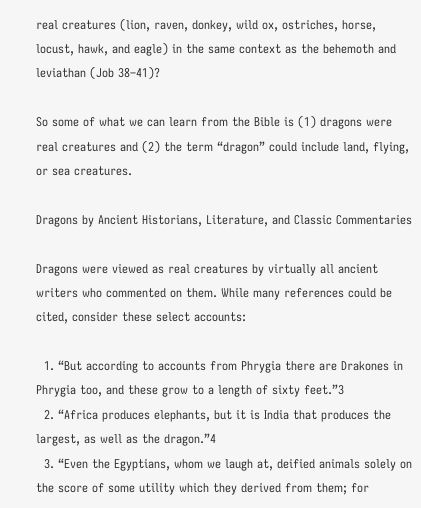real creatures (lion, raven, donkey, wild ox, ostriches, horse, locust, hawk, and eagle) in the same context as the behemoth and leviathan (Job 38–41)?

So some of what we can learn from the Bible is (1) dragons were real creatures and (2) the term “dragon” could include land, flying, or sea creatures.

Dragons by Ancient Historians, Literature, and Classic Commentaries

Dragons were viewed as real creatures by virtually all ancient writers who commented on them. While many references could be cited, consider these select accounts:

  1. “But according to accounts from Phrygia there are Drakones in Phrygia too, and these grow to a length of sixty feet.”3
  2. “Africa produces elephants, but it is India that produces the largest, as well as the dragon.”4
  3. “Even the Egyptians, whom we laugh at, deified animals solely on the score of some utility which they derived from them; for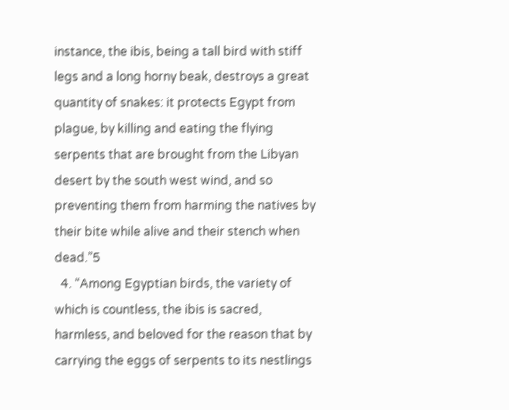instance, the ibis, being a tall bird with stiff legs and a long horny beak, destroys a great quantity of snakes: it protects Egypt from plague, by killing and eating the flying serpents that are brought from the Libyan desert by the south west wind, and so preventing them from harming the natives by their bite while alive and their stench when dead.”5
  4. “Among Egyptian birds, the variety of which is countless, the ibis is sacred, harmless, and beloved for the reason that by carrying the eggs of serpents to its nestlings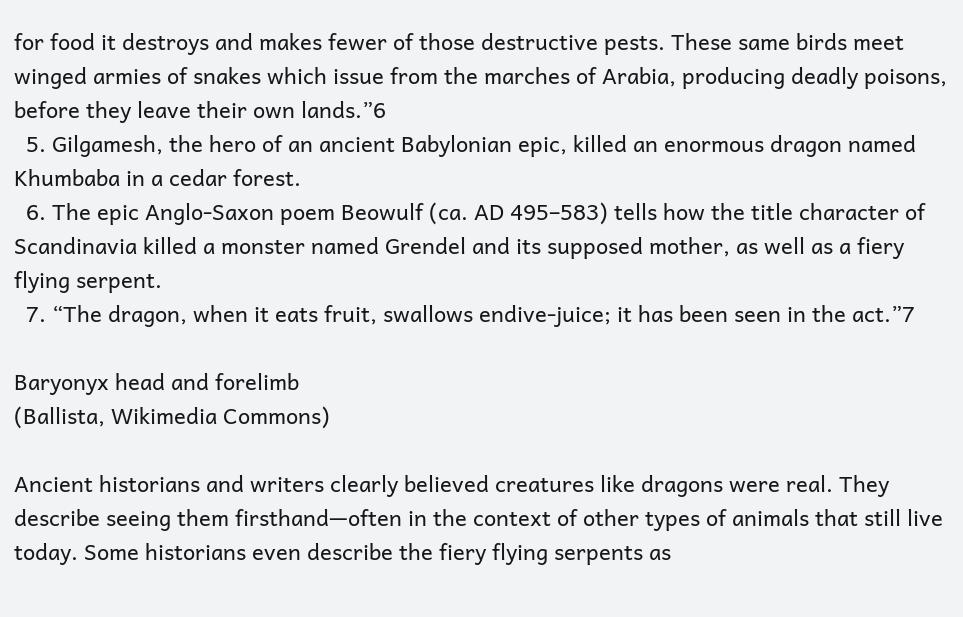for food it destroys and makes fewer of those destructive pests. These same birds meet winged armies of snakes which issue from the marches of Arabia, producing deadly poisons, before they leave their own lands.”6
  5. Gilgamesh, the hero of an ancient Babylonian epic, killed an enormous dragon named Khumbaba in a cedar forest.
  6. The epic Anglo-Saxon poem Beowulf (ca. AD 495–583) tells how the title character of Scandinavia killed a monster named Grendel and its supposed mother, as well as a fiery flying serpent.
  7. “The dragon, when it eats fruit, swallows endive-juice; it has been seen in the act.”7

Baryonyx head and forelimb
(Ballista, Wikimedia Commons)

Ancient historians and writers clearly believed creatures like dragons were real. They describe seeing them firsthand—often in the context of other types of animals that still live today. Some historians even describe the fiery flying serpents as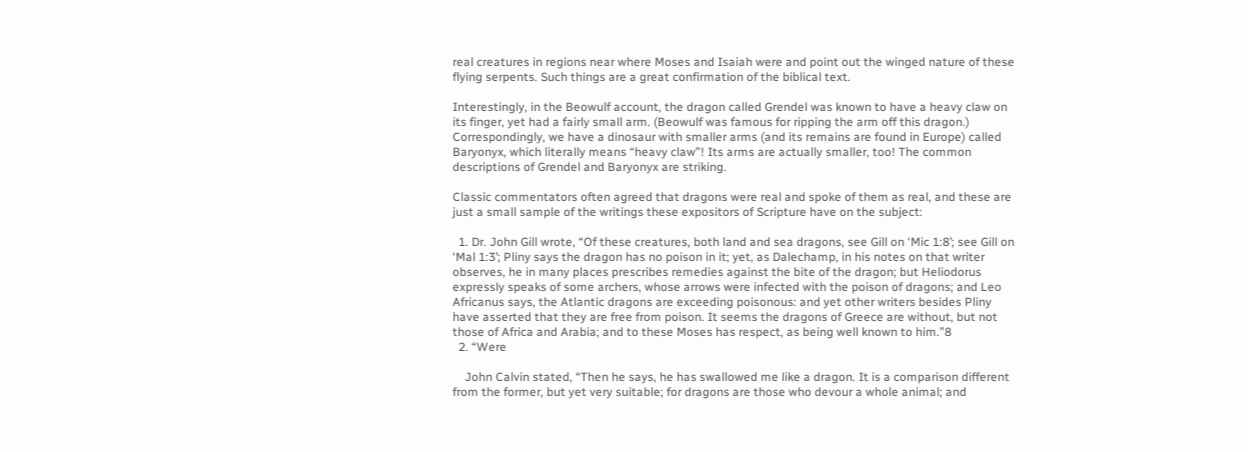real creatures in regions near where Moses and Isaiah were and point out the winged nature of these flying serpents. Such things are a great confirmation of the biblical text.

Interestingly, in the Beowulf account, the dragon called Grendel was known to have a heavy claw on its finger, yet had a fairly small arm. (Beowulf was famous for ripping the arm off this dragon.) Correspondingly, we have a dinosaur with smaller arms (and its remains are found in Europe) called Baryonyx, which literally means “heavy claw”! Its arms are actually smaller, too! The common descriptions of Grendel and Baryonyx are striking.

Classic commentators often agreed that dragons were real and spoke of them as real, and these are just a small sample of the writings these expositors of Scripture have on the subject:

  1. Dr. John Gill wrote, “Of these creatures, both land and sea dragons, see Gill on ‘Mic 1:8’; see Gill on ‘Mal 1:3’; Pliny says the dragon has no poison in it; yet, as Dalechamp, in his notes on that writer observes, he in many places prescribes remedies against the bite of the dragon; but Heliodorus expressly speaks of some archers, whose arrows were infected with the poison of dragons; and Leo Africanus says, the Atlantic dragons are exceeding poisonous: and yet other writers besides Pliny have asserted that they are free from poison. It seems the dragons of Greece are without, but not those of Africa and Arabia; and to these Moses has respect, as being well known to him.”8
  2. “Were

    John Calvin stated, “Then he says, he has swallowed me like a dragon. It is a comparison different from the former, but yet very suitable; for dragons are those who devour a whole animal; and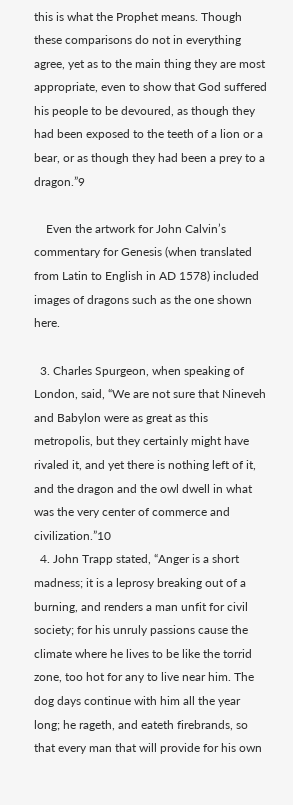this is what the Prophet means. Though these comparisons do not in everything agree, yet as to the main thing they are most appropriate, even to show that God suffered his people to be devoured, as though they had been exposed to the teeth of a lion or a bear, or as though they had been a prey to a dragon.”9

    Even the artwork for John Calvin’s commentary for Genesis (when translated from Latin to English in AD 1578) included images of dragons such as the one shown here.

  3. Charles Spurgeon, when speaking of London, said, “We are not sure that Nineveh and Babylon were as great as this metropolis, but they certainly might have rivaled it, and yet there is nothing left of it, and the dragon and the owl dwell in what was the very center of commerce and civilization.”10
  4. John Trapp stated, “Anger is a short madness; it is a leprosy breaking out of a burning, and renders a man unfit for civil society; for his unruly passions cause the climate where he lives to be like the torrid zone, too hot for any to live near him. The dog days continue with him all the year long; he rageth, and eateth firebrands, so that every man that will provide for his own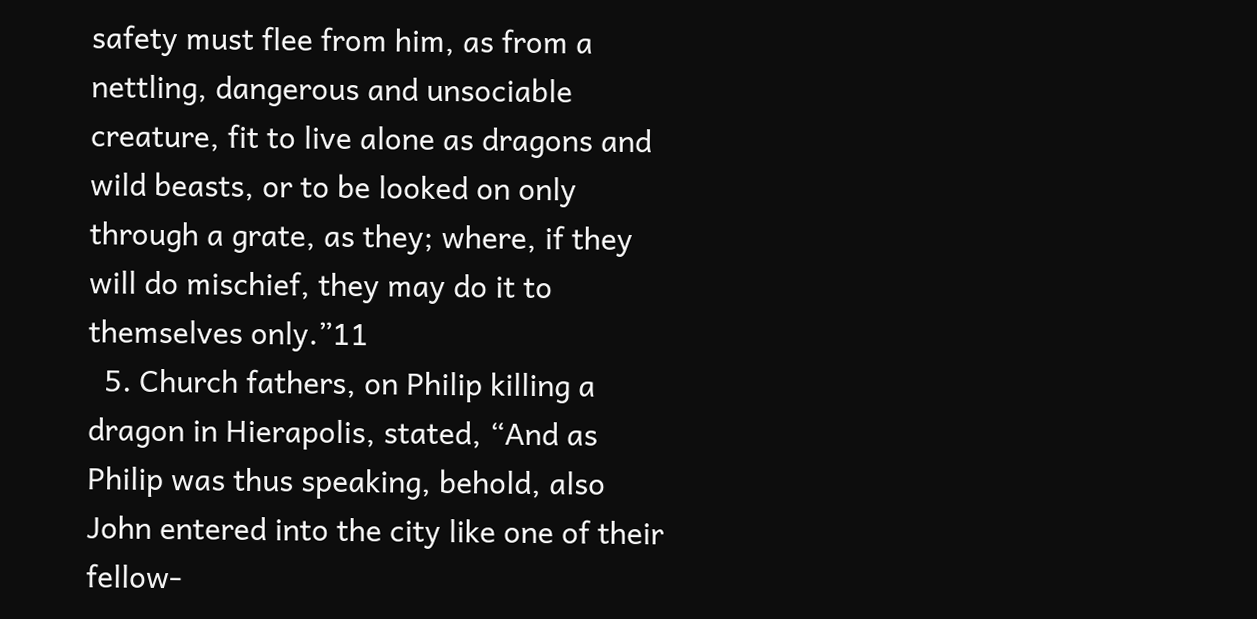safety must flee from him, as from a nettling, dangerous and unsociable creature, fit to live alone as dragons and wild beasts, or to be looked on only through a grate, as they; where, if they will do mischief, they may do it to themselves only.”11
  5. Church fathers, on Philip killing a dragon in Hierapolis, stated, “And as Philip was thus speaking, behold, also John entered into the city like one of their fellow-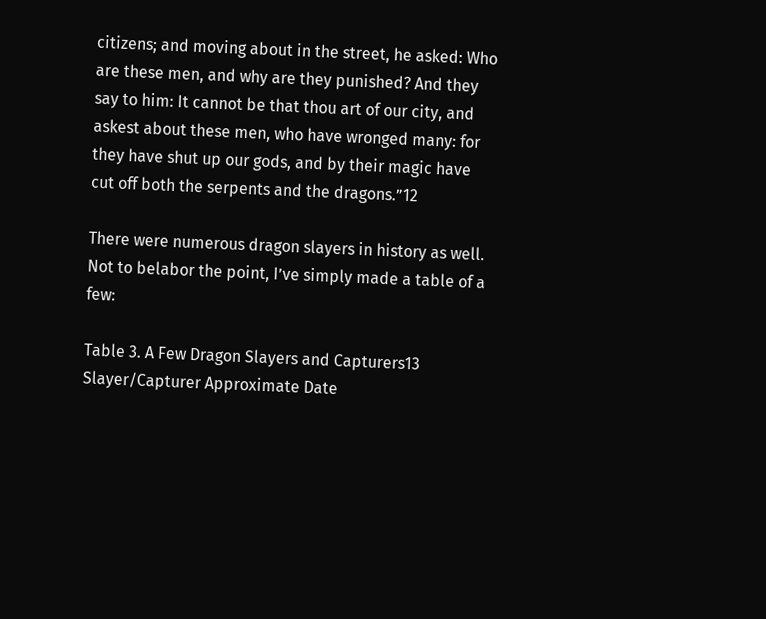citizens; and moving about in the street, he asked: Who are these men, and why are they punished? And they say to him: It cannot be that thou art of our city, and askest about these men, who have wronged many: for they have shut up our gods, and by their magic have cut off both the serpents and the dragons.”12

There were numerous dragon slayers in history as well. Not to belabor the point, I’ve simply made a table of a few:

Table 3. A Few Dragon Slayers and Capturers13
Slayer/Capturer Approximate Date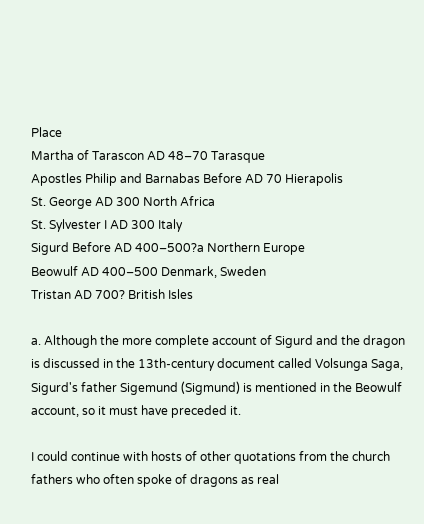Place
Martha of Tarascon AD 48–70 Tarasque
Apostles Philip and Barnabas Before AD 70 Hierapolis
St. George AD 300 North Africa
St. Sylvester I AD 300 Italy
Sigurd Before AD 400–500?a Northern Europe
Beowulf AD 400–500 Denmark, Sweden
Tristan AD 700? British Isles

a. Although the more complete account of Sigurd and the dragon is discussed in the 13th-century document called Volsunga Saga, Sigurd's father Sigemund (Sigmund) is mentioned in the Beowulf account, so it must have preceded it.

I could continue with hosts of other quotations from the church fathers who often spoke of dragons as real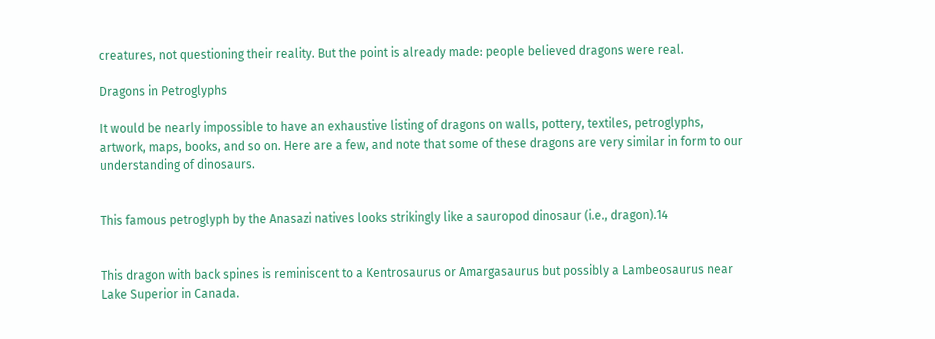creatures, not questioning their reality. But the point is already made: people believed dragons were real.

Dragons in Petroglyphs

It would be nearly impossible to have an exhaustive listing of dragons on walls, pottery, textiles, petroglyphs, artwork, maps, books, and so on. Here are a few, and note that some of these dragons are very similar in form to our understanding of dinosaurs.


This famous petroglyph by the Anasazi natives looks strikingly like a sauropod dinosaur (i.e., dragon).14


This dragon with back spines is reminiscent to a Kentrosaurus or Amargasaurus but possibly a Lambeosaurus near Lake Superior in Canada.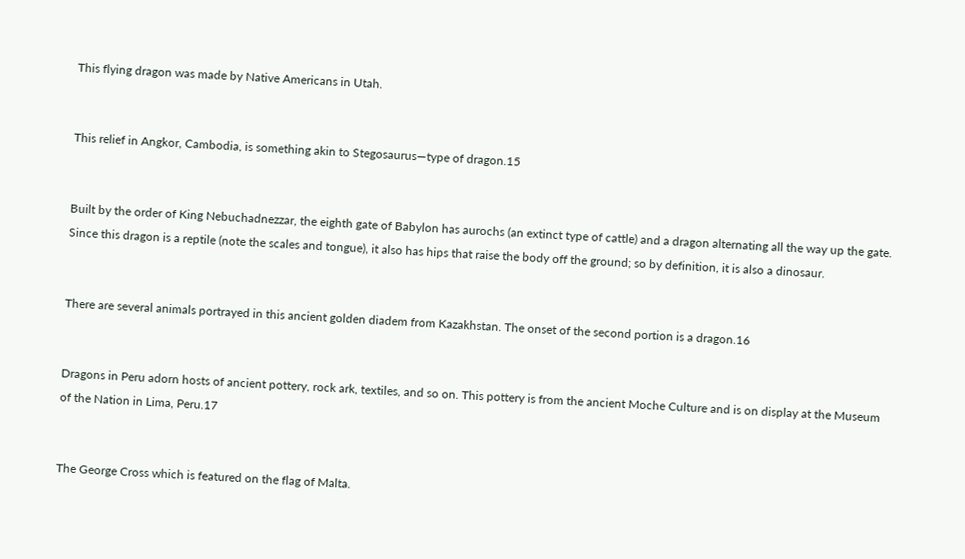This flying dragon was made by Native Americans in Utah.


This relief in Angkor, Cambodia, is something akin to Stegosaurus—type of dragon.15


Built by the order of King Nebuchadnezzar, the eighth gate of Babylon has aurochs (an extinct type of cattle) and a dragon alternating all the way up the gate. Since this dragon is a reptile (note the scales and tongue), it also has hips that raise the body off the ground; so by definition, it is also a dinosaur.


There are several animals portrayed in this ancient golden diadem from Kazakhstan. The onset of the second portion is a dragon.16


Dragons in Peru adorn hosts of ancient pottery, rock ark, textiles, and so on. This pottery is from the ancient Moche Culture and is on display at the Museum of the Nation in Lima, Peru.17


The George Cross which is featured on the flag of Malta.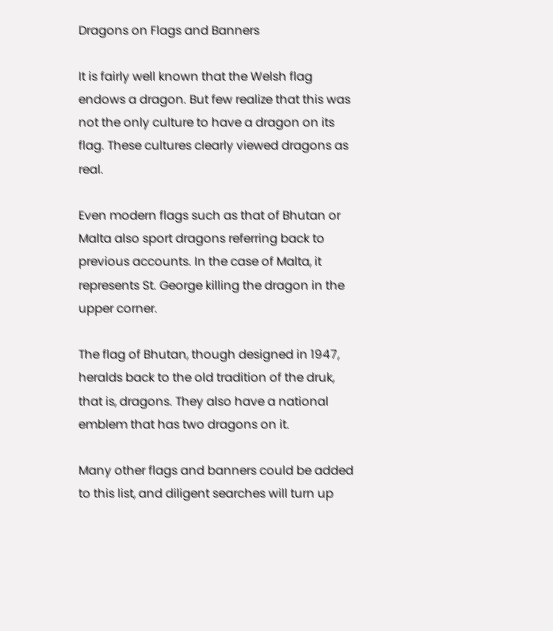Dragons on Flags and Banners

It is fairly well known that the Welsh flag endows a dragon. But few realize that this was not the only culture to have a dragon on its flag. These cultures clearly viewed dragons as real.

Even modern flags such as that of Bhutan or Malta also sport dragons referring back to previous accounts. In the case of Malta, it represents St. George killing the dragon in the upper corner.

The flag of Bhutan, though designed in 1947, heralds back to the old tradition of the druk, that is, dragons. They also have a national emblem that has two dragons on it.

Many other flags and banners could be added to this list, and diligent searches will turn up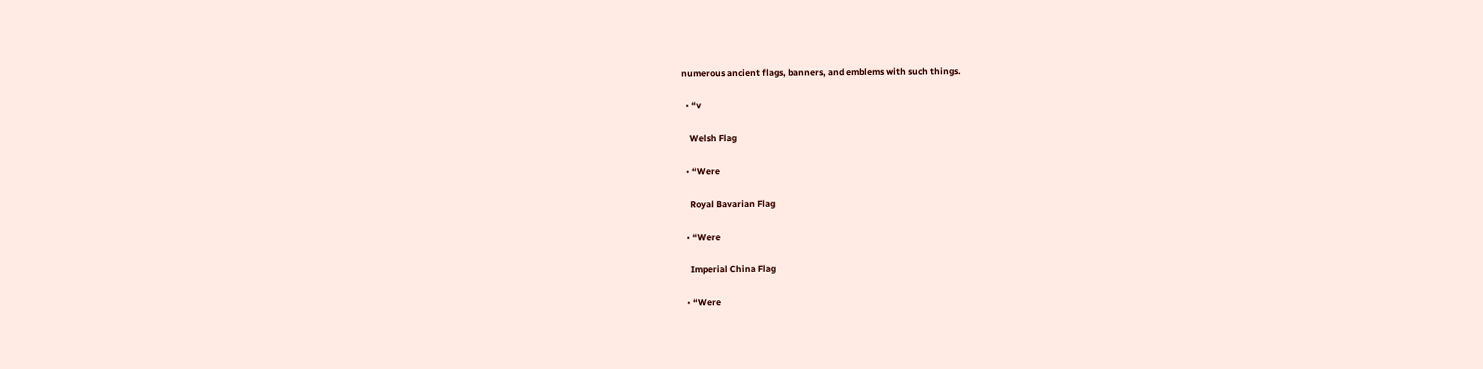numerous ancient flags, banners, and emblems with such things.

  • “v

    Welsh Flag

  • “Were

    Royal Bavarian Flag

  • “Were

    Imperial China Flag

  • “Were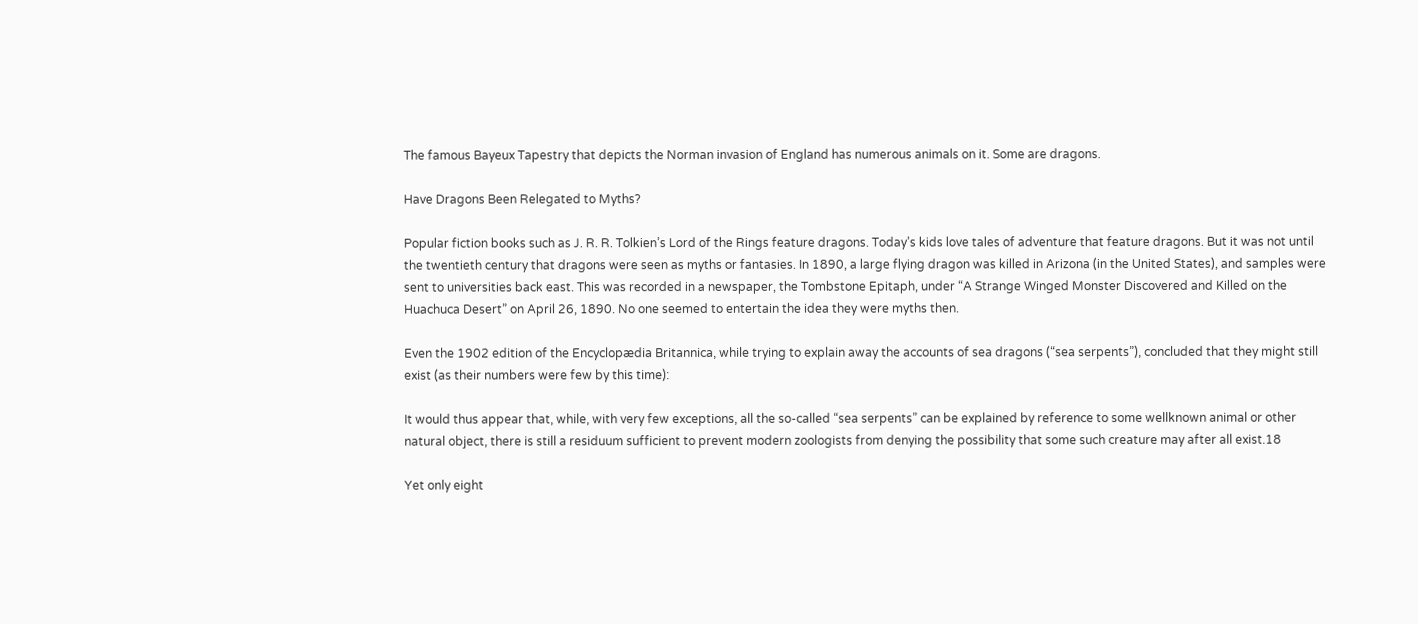The famous Bayeux Tapestry that depicts the Norman invasion of England has numerous animals on it. Some are dragons.

Have Dragons Been Relegated to Myths?

Popular fiction books such as J. R. R. Tolkien’s Lord of the Rings feature dragons. Today’s kids love tales of adventure that feature dragons. But it was not until the twentieth century that dragons were seen as myths or fantasies. In 1890, a large flying dragon was killed in Arizona (in the United States), and samples were sent to universities back east. This was recorded in a newspaper, the Tombstone Epitaph, under “A Strange Winged Monster Discovered and Killed on the Huachuca Desert” on April 26, 1890. No one seemed to entertain the idea they were myths then.

Even the 1902 edition of the Encyclopædia Britannica, while trying to explain away the accounts of sea dragons (“sea serpents”), concluded that they might still exist (as their numbers were few by this time):

It would thus appear that, while, with very few exceptions, all the so-called “sea serpents” can be explained by reference to some wellknown animal or other natural object, there is still a residuum sufficient to prevent modern zoologists from denying the possibility that some such creature may after all exist.18

Yet only eight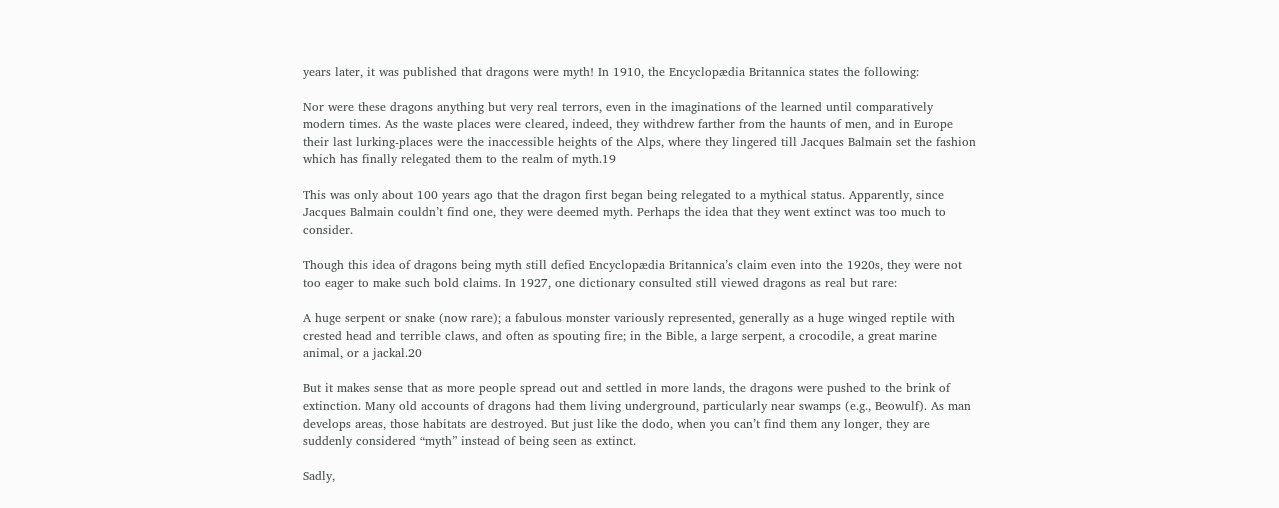years later, it was published that dragons were myth! In 1910, the Encyclopædia Britannica states the following:

Nor were these dragons anything but very real terrors, even in the imaginations of the learned until comparatively modern times. As the waste places were cleared, indeed, they withdrew farther from the haunts of men, and in Europe their last lurking-places were the inaccessible heights of the Alps, where they lingered till Jacques Balmain set the fashion which has finally relegated them to the realm of myth.19

This was only about 100 years ago that the dragon first began being relegated to a mythical status. Apparently, since Jacques Balmain couldn’t find one, they were deemed myth. Perhaps the idea that they went extinct was too much to consider.

Though this idea of dragons being myth still defied Encyclopædia Britannica’s claim even into the 1920s, they were not too eager to make such bold claims. In 1927, one dictionary consulted still viewed dragons as real but rare:

A huge serpent or snake (now rare); a fabulous monster variously represented, generally as a huge winged reptile with crested head and terrible claws, and often as spouting fire; in the Bible, a large serpent, a crocodile, a great marine animal, or a jackal.20

But it makes sense that as more people spread out and settled in more lands, the dragons were pushed to the brink of extinction. Many old accounts of dragons had them living underground, particularly near swamps (e.g., Beowulf). As man develops areas, those habitats are destroyed. But just like the dodo, when you can’t find them any longer, they are suddenly considered “myth” instead of being seen as extinct.

Sadly,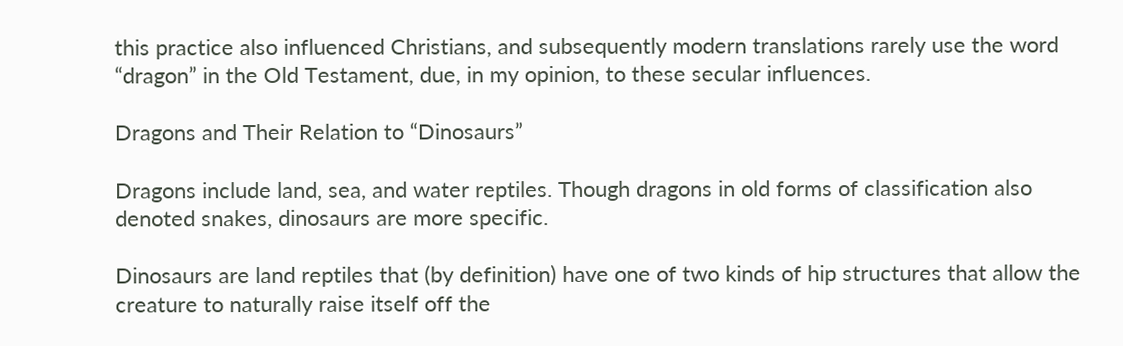this practice also influenced Christians, and subsequently modern translations rarely use the word “dragon” in the Old Testament, due, in my opinion, to these secular influences.

Dragons and Their Relation to “Dinosaurs”

Dragons include land, sea, and water reptiles. Though dragons in old forms of classification also denoted snakes, dinosaurs are more specific.

Dinosaurs are land reptiles that (by definition) have one of two kinds of hip structures that allow the creature to naturally raise itself off the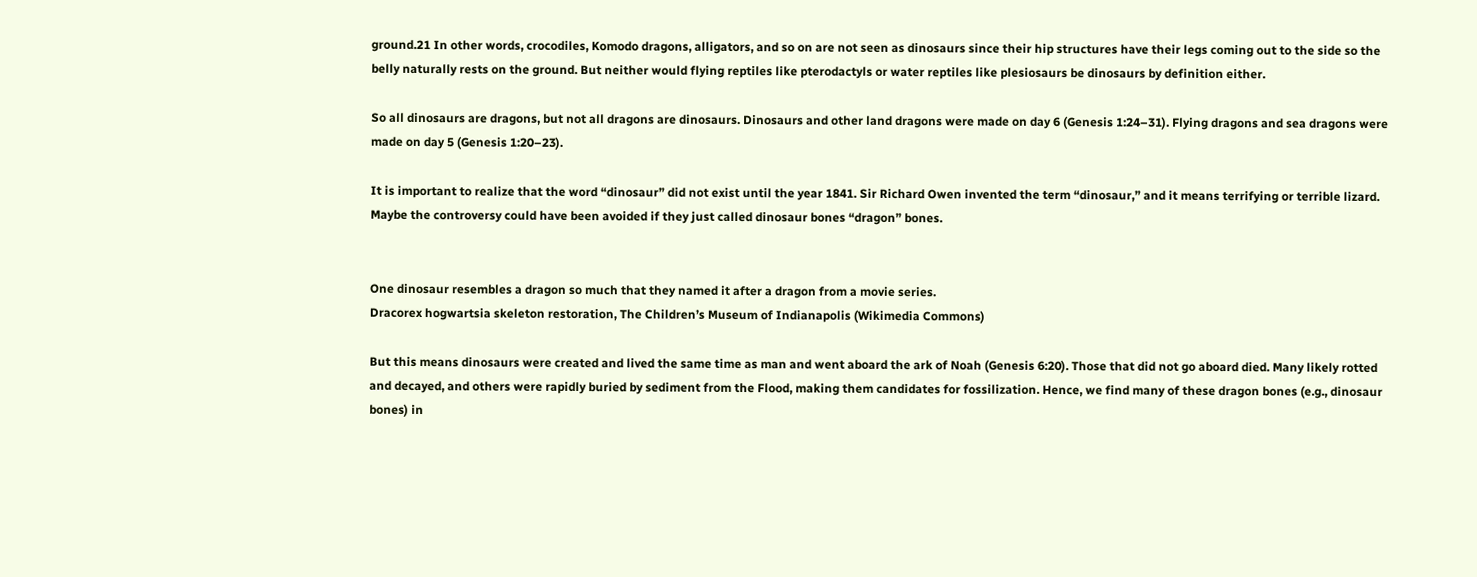ground.21 In other words, crocodiles, Komodo dragons, alligators, and so on are not seen as dinosaurs since their hip structures have their legs coming out to the side so the belly naturally rests on the ground. But neither would flying reptiles like pterodactyls or water reptiles like plesiosaurs be dinosaurs by definition either.

So all dinosaurs are dragons, but not all dragons are dinosaurs. Dinosaurs and other land dragons were made on day 6 (Genesis 1:24–31). Flying dragons and sea dragons were made on day 5 (Genesis 1:20–23).

It is important to realize that the word “dinosaur” did not exist until the year 1841. Sir Richard Owen invented the term “dinosaur,” and it means terrifying or terrible lizard. Maybe the controversy could have been avoided if they just called dinosaur bones “dragon” bones.


One dinosaur resembles a dragon so much that they named it after a dragon from a movie series.
Dracorex hogwartsia skeleton restoration, The Children’s Museum of Indianapolis (Wikimedia Commons)

But this means dinosaurs were created and lived the same time as man and went aboard the ark of Noah (Genesis 6:20). Those that did not go aboard died. Many likely rotted and decayed, and others were rapidly buried by sediment from the Flood, making them candidates for fossilization. Hence, we find many of these dragon bones (e.g., dinosaur bones) in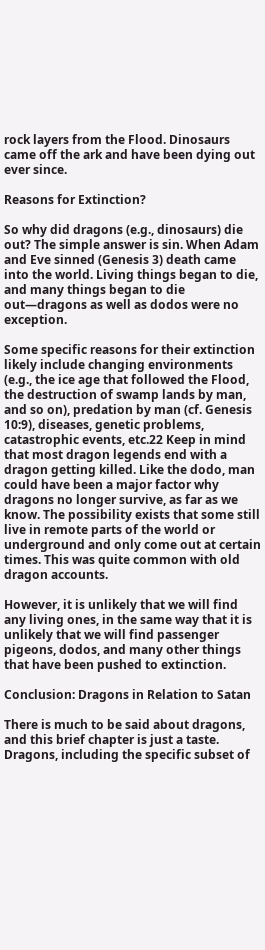rock layers from the Flood. Dinosaurs came off the ark and have been dying out ever since.

Reasons for Extinction?

So why did dragons (e.g., dinosaurs) die out? The simple answer is sin. When Adam and Eve sinned (Genesis 3) death came into the world. Living things began to die, and many things began to die out—dragons as well as dodos were no exception.

Some specific reasons for their extinction likely include changing environments (e.g., the ice age that followed the Flood, the destruction of swamp lands by man, and so on), predation by man (cf. Genesis 10:9), diseases, genetic problems, catastrophic events, etc.22 Keep in mind that most dragon legends end with a dragon getting killed. Like the dodo, man could have been a major factor why dragons no longer survive, as far as we know. The possibility exists that some still live in remote parts of the world or underground and only come out at certain times. This was quite common with old dragon accounts.

However, it is unlikely that we will find any living ones, in the same way that it is unlikely that we will find passenger pigeons, dodos, and many other things that have been pushed to extinction.

Conclusion: Dragons in Relation to Satan

There is much to be said about dragons, and this brief chapter is just a taste. Dragons, including the specific subset of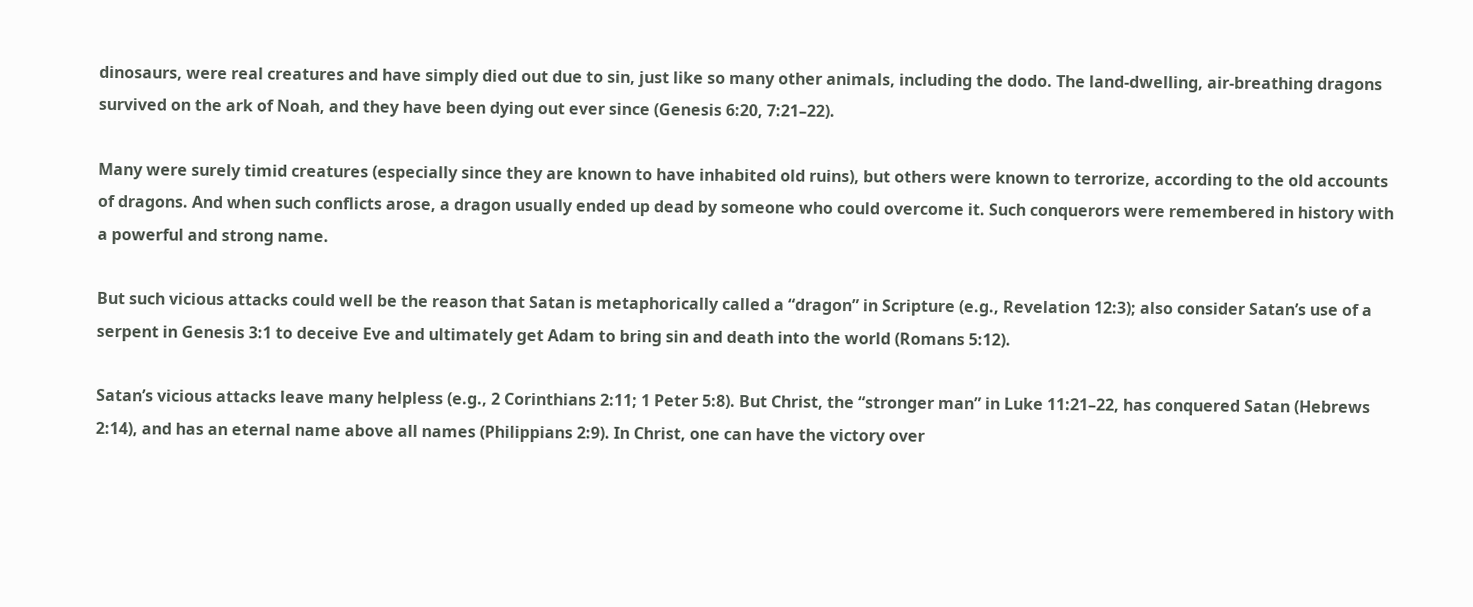dinosaurs, were real creatures and have simply died out due to sin, just like so many other animals, including the dodo. The land-dwelling, air-breathing dragons survived on the ark of Noah, and they have been dying out ever since (Genesis 6:20, 7:21–22).

Many were surely timid creatures (especially since they are known to have inhabited old ruins), but others were known to terrorize, according to the old accounts of dragons. And when such conflicts arose, a dragon usually ended up dead by someone who could overcome it. Such conquerors were remembered in history with a powerful and strong name.

But such vicious attacks could well be the reason that Satan is metaphorically called a “dragon” in Scripture (e.g., Revelation 12:3); also consider Satan’s use of a serpent in Genesis 3:1 to deceive Eve and ultimately get Adam to bring sin and death into the world (Romans 5:12).

Satan’s vicious attacks leave many helpless (e.g., 2 Corinthians 2:11; 1 Peter 5:8). But Christ, the “stronger man” in Luke 11:21–22, has conquered Satan (Hebrews 2:14), and has an eternal name above all names (Philippians 2:9). In Christ, one can have the victory over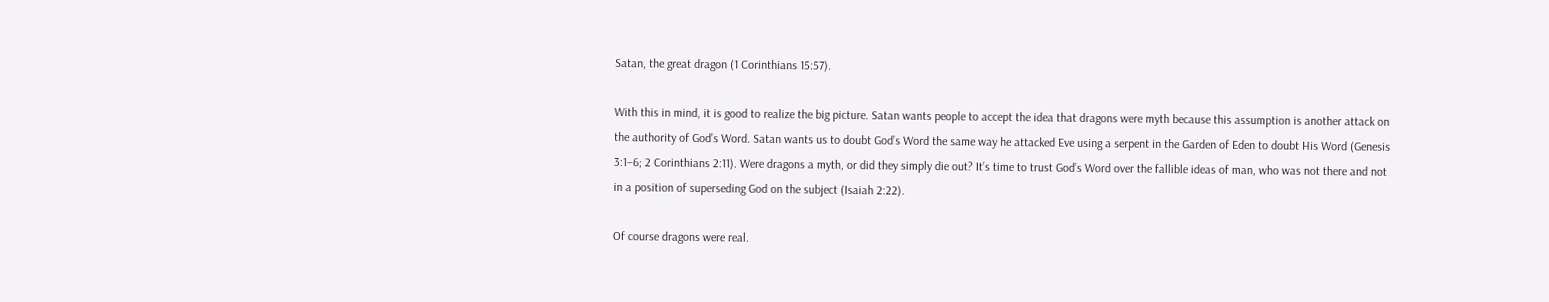Satan, the great dragon (1 Corinthians 15:57).

With this in mind, it is good to realize the big picture. Satan wants people to accept the idea that dragons were myth because this assumption is another attack on the authority of God’s Word. Satan wants us to doubt God’s Word the same way he attacked Eve using a serpent in the Garden of Eden to doubt His Word (Genesis 3:1–6; 2 Corinthians 2:11). Were dragons a myth, or did they simply die out? It’s time to trust God’s Word over the fallible ideas of man, who was not there and not in a position of superseding God on the subject (Isaiah 2:22).

Of course dragons were real.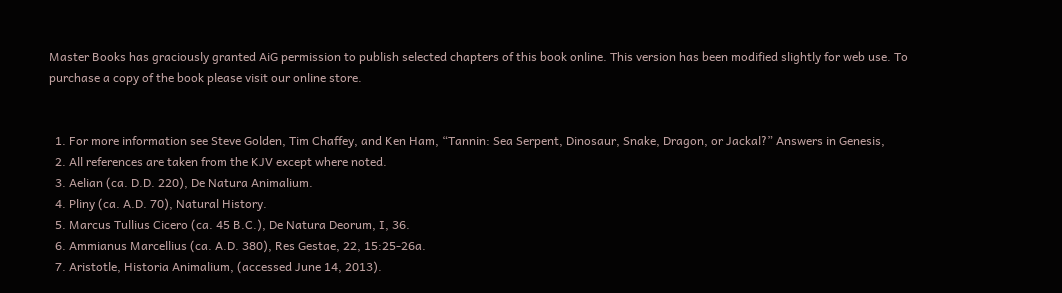Master Books has graciously granted AiG permission to publish selected chapters of this book online. This version has been modified slightly for web use. To purchase a copy of the book please visit our online store.


  1. For more information see Steve Golden, Tim Chaffey, and Ken Ham, “Tannin: Sea Serpent, Dinosaur, Snake, Dragon, or Jackal?” Answers in Genesis,
  2. All references are taken from the KJV except where noted.
  3. Aelian (ca. D.D. 220), De Natura Animalium.
  4. Pliny (ca. A.D. 70), Natural History.
  5. Marcus Tullius Cicero (ca. 45 B.C.), De Natura Deorum, I, 36.
  6. Ammianus Marcellius (ca. A.D. 380), Res Gestae, 22, 15:25-26a.
  7. Aristotle, Historia Animalium, (accessed June 14, 2013).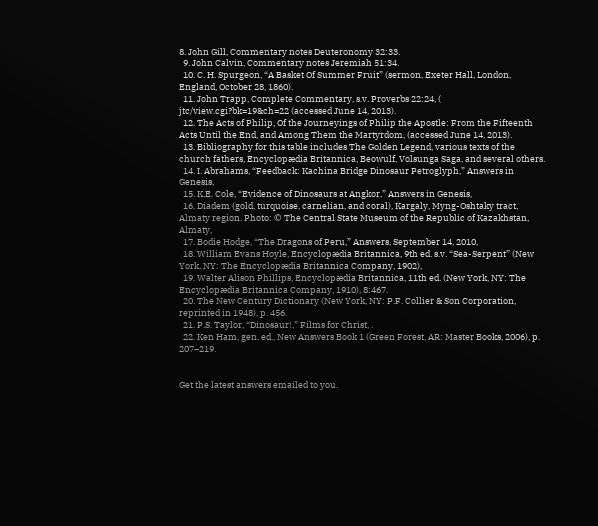8. John Gill, Commentary notes Deuteronomy 32:33.
  9. John Calvin, Commentary notes Jeremiah 51:34.
  10. C. H. Spurgeon, “A Basket Of Summer Fruit” (sermon, Exeter Hall, London, England, October 28, 1860).
  11. John Trapp, Complete Commentary, s.v. Proverbs 22:24, ( jtc/view.cgi?bk=19&ch=22 (accessed June 14, 2013).
  12. The Acts of Philip, Of the Journeyings of Philip the Apostle: From the Fifteenth Acts Until the End, and Among Them the Martyrdom, (accessed June 14, 2013).
  13. Bibliography for this table includes The Golden Legend, various texts of the church fathers, Encyclopædia Britannica, Beowulf, Volsunga Saga, and several others.
  14. I. Abrahams, “Feedback: Kachina Bridge Dinosaur Petroglyph,” Answers in Genesis,
  15. K.E. Cole, “Evidence of Dinosaurs at Angkor,” Answers in Genesis,
  16. Diadem (gold, turquoise, carnelian, and coral), Kargaly, Myng-Oshtaky tract, Almaty region. Photo: © The Central State Museum of the Republic of Kazakhstan, Almaty,
  17. Bodie Hodge, “The Dragons of Peru,” Answers, September 14, 2010,
  18. William Evans Hoyle, Encyclopædia Britannica, 9th ed. s.v. “Sea-Serpent” (New York, NY: The Encyclopædia Britannica Company, 1902),
  19. Walter Alison Phillips, Encyclopædia Britannica, 11th ed. (New York, NY: The Encyclopædia Britannica Company, 1910), 8:467.
  20. The New Century Dictionary (New York, NY: P.F. Collier & Son Corporation, reprinted in 1948), p. 456.
  21. P.S. Taylor, “Dinosaur!,” Films for Christ, .
  22. Ken Ham, gen. ed., New Answers Book 1 (Green Forest, AR: Master Books, 2006), p. 207–219.


Get the latest answers emailed to you.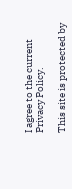I agree to the current Privacy Policy.

This site is protected by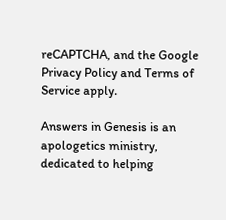reCAPTCHA, and the Google Privacy Policy and Terms of Service apply.

Answers in Genesis is an apologetics ministry, dedicated to helping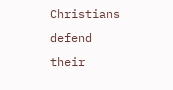Christians defend their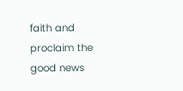faith and proclaim the good news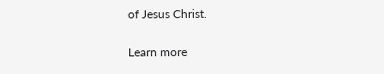of Jesus Christ.

Learn more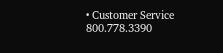• Customer Service 800.778.3390